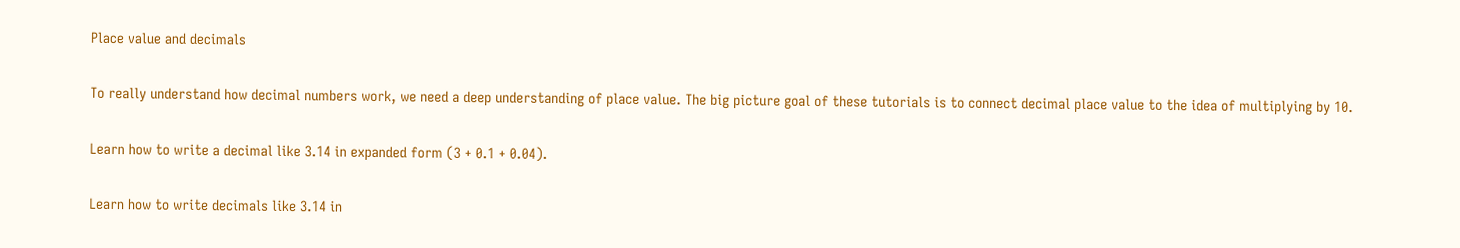Place value and decimals

To really understand how decimal numbers work, we need a deep understanding of place value. The big picture goal of these tutorials is to connect decimal place value to the idea of multiplying by 10.

Learn how to write a decimal like 3.14 in expanded form (3 + 0.1 + 0.04).

Learn how to write decimals like 3.14 in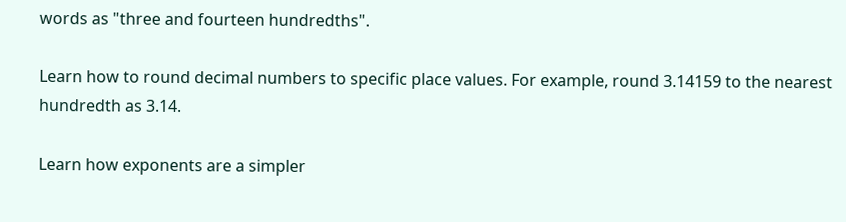words as "three and fourteen hundredths".

Learn how to round decimal numbers to specific place values. For example, round 3.14159 to the nearest hundredth as 3.14.

Learn how exponents are a simpler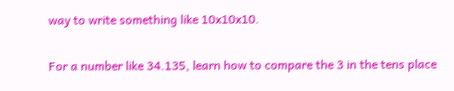way to write something like 10x10x10.

For a number like 34.135, learn how to compare the 3 in the tens place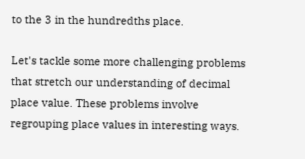to the 3 in the hundredths place.

Let's tackle some more challenging problems that stretch our understanding of decimal place value. These problems involve regrouping place values in interesting ways.